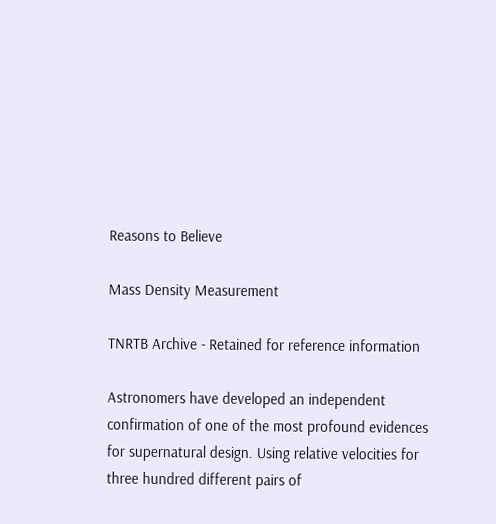Reasons to Believe

Mass Density Measurement

TNRTB Archive - Retained for reference information

Astronomers have developed an independent confirmation of one of the most profound evidences for supernatural design. Using relative velocities for three hundred different pairs of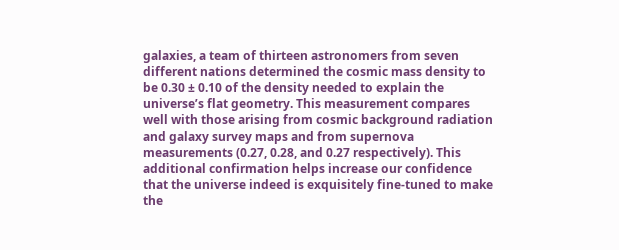galaxies, a team of thirteen astronomers from seven different nations determined the cosmic mass density to be 0.30 ± 0.10 of the density needed to explain the universe’s flat geometry. This measurement compares well with those arising from cosmic background radiation and galaxy survey maps and from supernova measurements (0.27, 0.28, and 0.27 respectively). This additional confirmation helps increase our confidence that the universe indeed is exquisitely fine-tuned to make the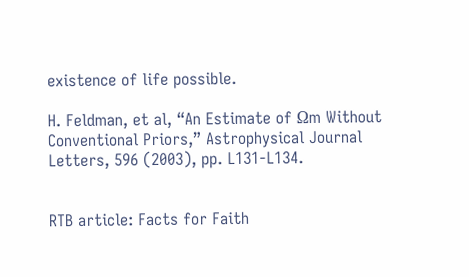existence of life possible.

H. Feldman, et al, “An Estimate of Ωm Without Conventional Priors,” Astrophysical Journal Letters, 596 (2003), pp. L131-L134.


RTB article: Facts for Faith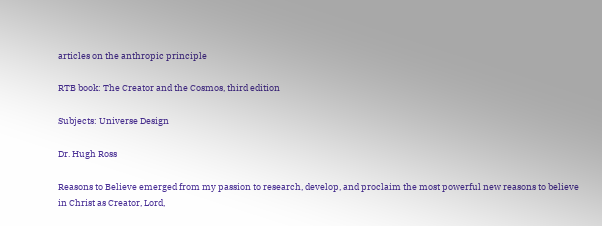articles on the anthropic principle

RTB book: The Creator and the Cosmos, third edition

Subjects: Universe Design

Dr. Hugh Ross

Reasons to Believe emerged from my passion to research, develop, and proclaim the most powerful new reasons to believe in Christ as Creator, Lord,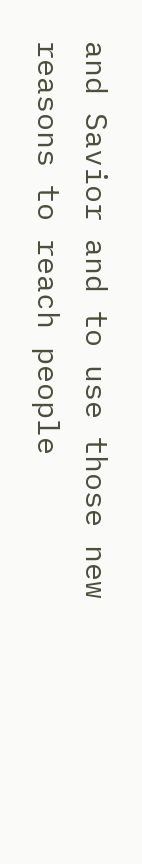and Savior and to use those new reasons to reach people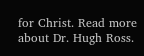for Christ. Read more about Dr. Hugh Ross.